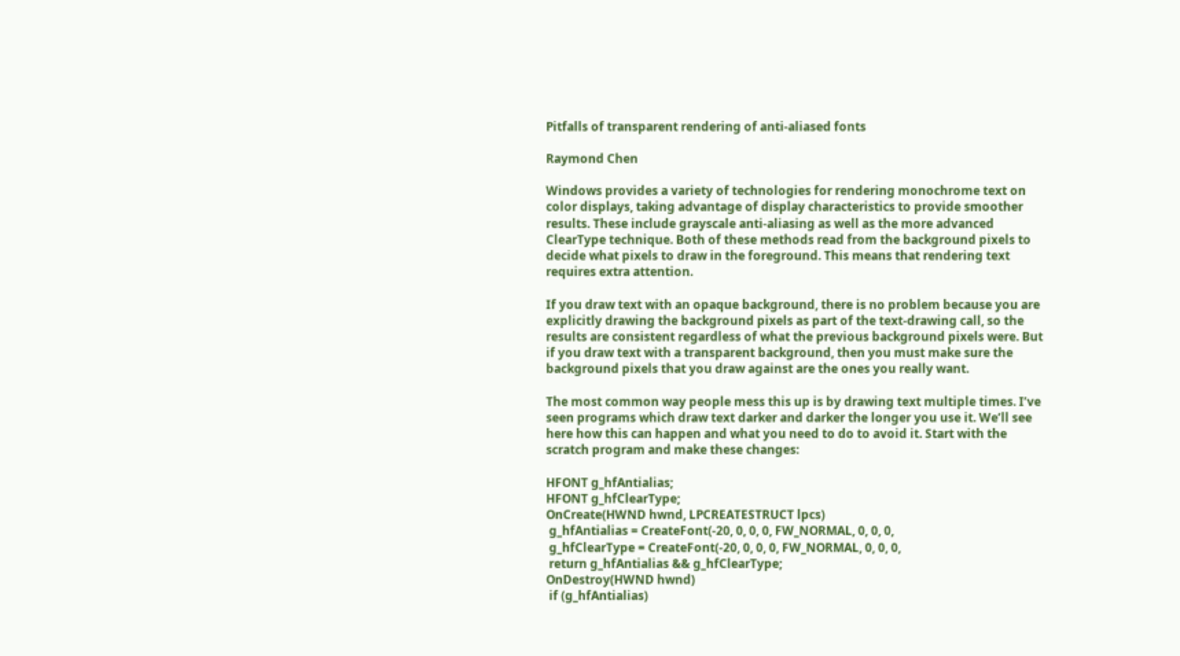Pitfalls of transparent rendering of anti-aliased fonts

Raymond Chen

Windows provides a variety of technologies for rendering monochrome text on color displays, taking advantage of display characteristics to provide smoother results. These include grayscale anti-aliasing as well as the more advanced ClearType technique. Both of these methods read from the background pixels to decide what pixels to draw in the foreground. This means that rendering text requires extra attention.

If you draw text with an opaque background, there is no problem because you are explicitly drawing the background pixels as part of the text-drawing call, so the results are consistent regardless of what the previous background pixels were. But if you draw text with a transparent background, then you must make sure the background pixels that you draw against are the ones you really want.

The most common way people mess this up is by drawing text multiple times. I’ve seen programs which draw text darker and darker the longer you use it. We’ll see here how this can happen and what you need to do to avoid it. Start with the scratch program and make these changes:

HFONT g_hfAntialias;
HFONT g_hfClearType;
OnCreate(HWND hwnd, LPCREATESTRUCT lpcs)
 g_hfAntialias = CreateFont(-20, 0, 0, 0, FW_NORMAL, 0, 0, 0,
 g_hfClearType = CreateFont(-20, 0, 0, 0, FW_NORMAL, 0, 0, 0,
 return g_hfAntialias && g_hfClearType;
OnDestroy(HWND hwnd)
 if (g_hfAntialias)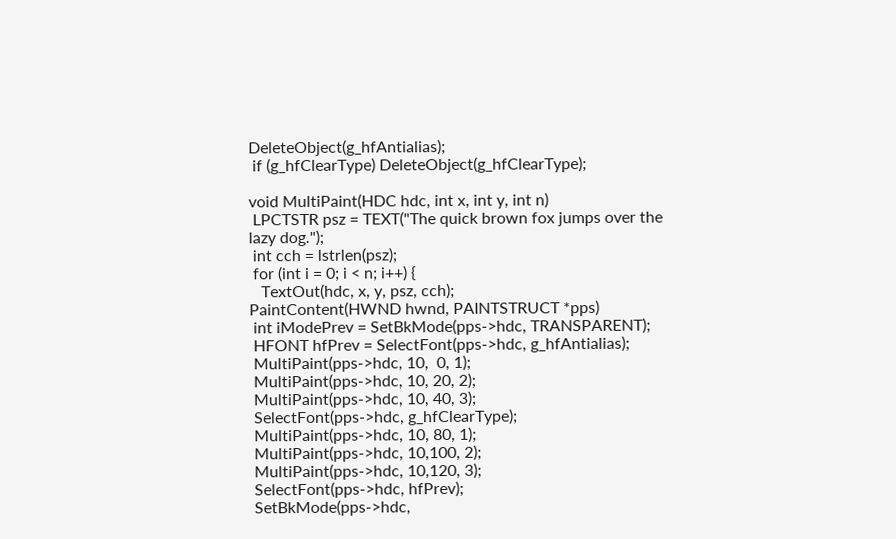DeleteObject(g_hfAntialias);
 if (g_hfClearType) DeleteObject(g_hfClearType);

void MultiPaint(HDC hdc, int x, int y, int n)
 LPCTSTR psz = TEXT("The quick brown fox jumps over the lazy dog.");
 int cch = lstrlen(psz);
 for (int i = 0; i < n; i++) {
   TextOut(hdc, x, y, psz, cch);
PaintContent(HWND hwnd, PAINTSTRUCT *pps)
 int iModePrev = SetBkMode(pps->hdc, TRANSPARENT);
 HFONT hfPrev = SelectFont(pps->hdc, g_hfAntialias);
 MultiPaint(pps->hdc, 10,  0, 1);
 MultiPaint(pps->hdc, 10, 20, 2);
 MultiPaint(pps->hdc, 10, 40, 3);
 SelectFont(pps->hdc, g_hfClearType);
 MultiPaint(pps->hdc, 10, 80, 1);
 MultiPaint(pps->hdc, 10,100, 2);
 MultiPaint(pps->hdc, 10,120, 3);
 SelectFont(pps->hdc, hfPrev);
 SetBkMode(pps->hdc,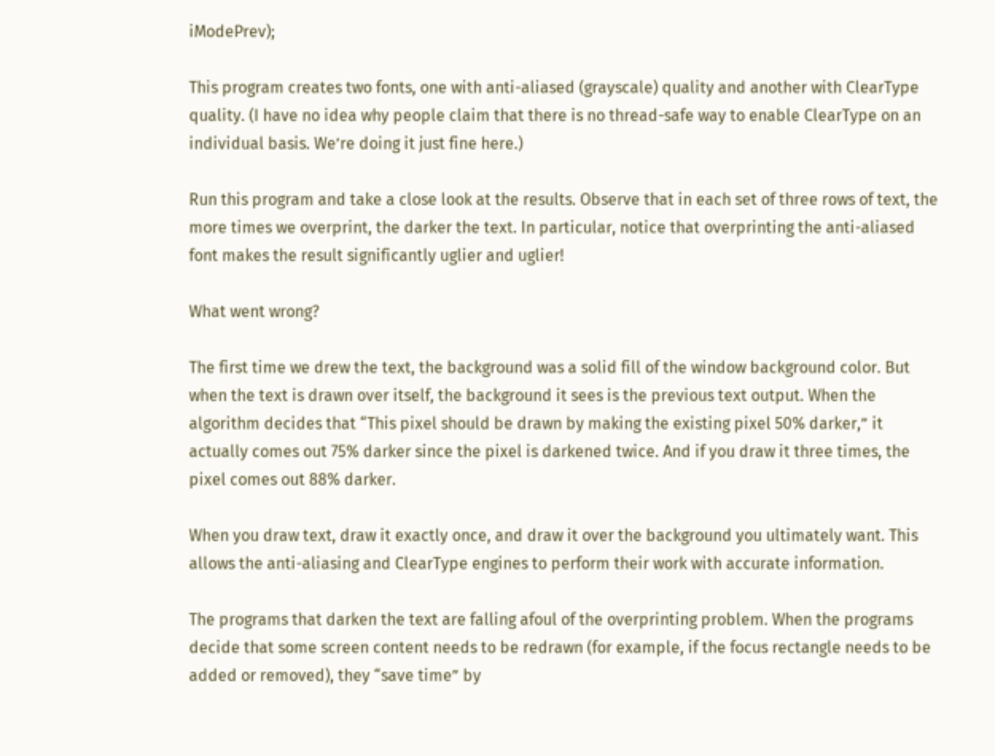iModePrev);

This program creates two fonts, one with anti-aliased (grayscale) quality and another with ClearType quality. (I have no idea why people claim that there is no thread-safe way to enable ClearType on an individual basis. We’re doing it just fine here.)

Run this program and take a close look at the results. Observe that in each set of three rows of text, the more times we overprint, the darker the text. In particular, notice that overprinting the anti-aliased font makes the result significantly uglier and uglier!

What went wrong?

The first time we drew the text, the background was a solid fill of the window background color. But when the text is drawn over itself, the background it sees is the previous text output. When the algorithm decides that “This pixel should be drawn by making the existing pixel 50% darker,” it actually comes out 75% darker since the pixel is darkened twice. And if you draw it three times, the pixel comes out 88% darker.

When you draw text, draw it exactly once, and draw it over the background you ultimately want. This allows the anti-aliasing and ClearType engines to perform their work with accurate information.

The programs that darken the text are falling afoul of the overprinting problem. When the programs decide that some screen content needs to be redrawn (for example, if the focus rectangle needs to be added or removed), they “save time” by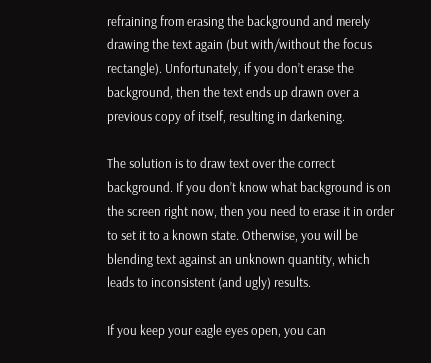refraining from erasing the background and merely drawing the text again (but with/without the focus rectangle). Unfortunately, if you don’t erase the background, then the text ends up drawn over a previous copy of itself, resulting in darkening.

The solution is to draw text over the correct background. If you don’t know what background is on the screen right now, then you need to erase it in order to set it to a known state. Otherwise, you will be blending text against an unknown quantity, which leads to inconsistent (and ugly) results.

If you keep your eagle eyes open, you can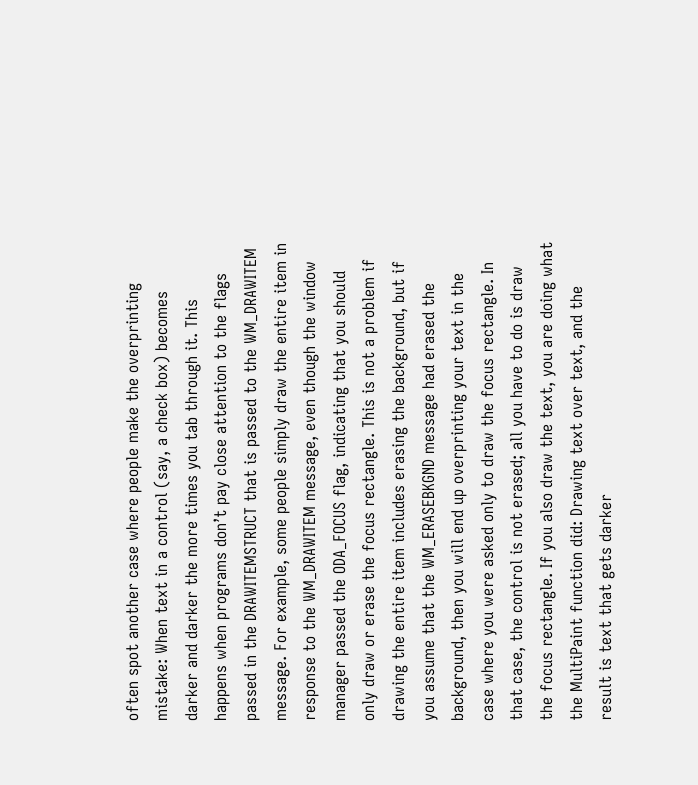often spot another case where people make the overprinting mistake: When text in a control (say, a check box) becomes darker and darker the more times you tab through it. This happens when programs don’t pay close attention to the flags passed in the DRAWITEMSTRUCT that is passed to the WM_DRAWITEM message. For example, some people simply draw the entire item in response to the WM_DRAWITEM message, even though the window manager passed the ODA_FOCUS flag, indicating that you should only draw or erase the focus rectangle. This is not a problem if drawing the entire item includes erasing the background, but if you assume that the WM_ERASEBKGND message had erased the background, then you will end up overprinting your text in the case where you were asked only to draw the focus rectangle. In that case, the control is not erased; all you have to do is draw the focus rectangle. If you also draw the text, you are doing what the MultiPaint function did: Drawing text over text, and the result is text that gets darker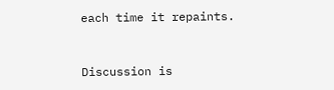each time it repaints.


Discussion is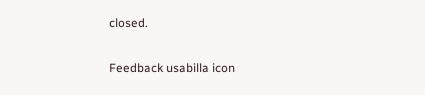closed.

Feedback usabilla icon